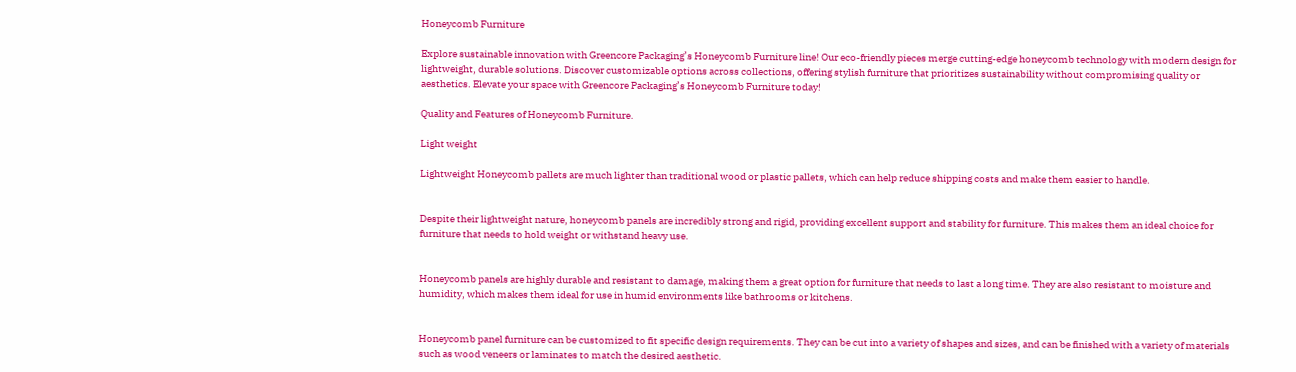Honeycomb Furniture

Explore sustainable innovation with Greencore Packaging’s Honeycomb Furniture line! Our eco-friendly pieces merge cutting-edge honeycomb technology with modern design for lightweight, durable solutions. Discover customizable options across collections, offering stylish furniture that prioritizes sustainability without compromising quality or aesthetics. Elevate your space with Greencore Packaging’s Honeycomb Furniture today!

Quality and Features of Honeycomb Furniture.

Light weight

Lightweight Honeycomb pallets are much lighter than traditional wood or plastic pallets, which can help reduce shipping costs and make them easier to handle.


Despite their lightweight nature, honeycomb panels are incredibly strong and rigid, providing excellent support and stability for furniture. This makes them an ideal choice for furniture that needs to hold weight or withstand heavy use.


Honeycomb panels are highly durable and resistant to damage, making them a great option for furniture that needs to last a long time. They are also resistant to moisture and humidity, which makes them ideal for use in humid environments like bathrooms or kitchens.


Honeycomb panel furniture can be customized to fit specific design requirements. They can be cut into a variety of shapes and sizes, and can be finished with a variety of materials such as wood veneers or laminates to match the desired aesthetic.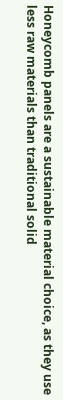Honeycomb panels are a sustainable material choice, as they use less raw materials than traditional solid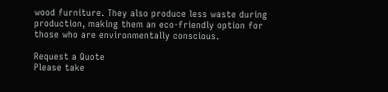wood furniture. They also produce less waste during production, making them an eco-friendly option for those who are environmentally conscious.

Request a Quote
Please take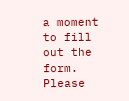a moment to fill out the form.
Please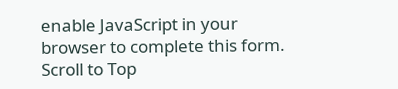enable JavaScript in your browser to complete this form.
Scroll to Top